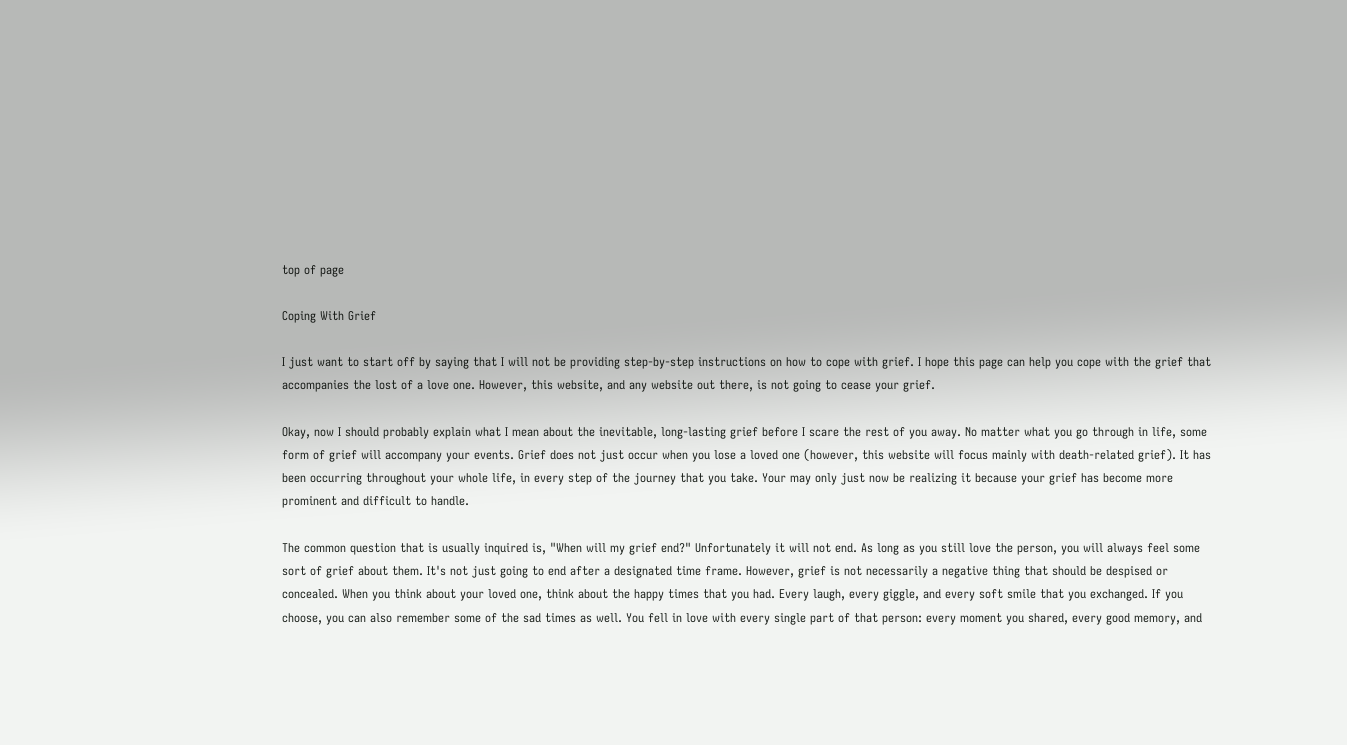top of page

Coping With Grief

I just want to start off by saying that I will not be providing step-by-step instructions on how to cope with grief. I hope this page can help you cope with the grief that accompanies the lost of a love one. However, this website, and any website out there, is not going to cease your grief.

Okay, now I should probably explain what I mean about the inevitable, long-lasting grief before I scare the rest of you away. No matter what you go through in life, some form of grief will accompany your events. Grief does not just occur when you lose a loved one (however, this website will focus mainly with death-related grief). It has been occurring throughout your whole life, in every step of the journey that you take. Your may only just now be realizing it because your grief has become more prominent and difficult to handle.

The common question that is usually inquired is, "When will my grief end?" Unfortunately it will not end. As long as you still love the person, you will always feel some sort of grief about them. It's not just going to end after a designated time frame. However, grief is not necessarily a negative thing that should be despised or concealed. When you think about your loved one, think about the happy times that you had. Every laugh, every giggle, and every soft smile that you exchanged. If you choose, you can also remember some of the sad times as well. You fell in love with every single part of that person: every moment you shared, every good memory, and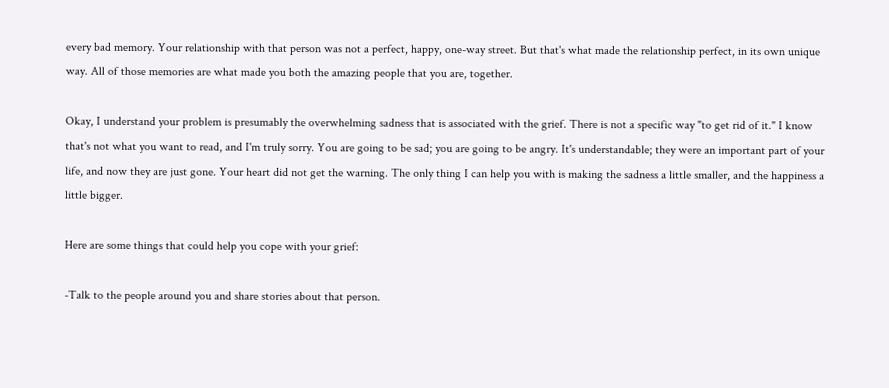every bad memory. Your relationship with that person was not a perfect, happy, one-way street. But that's what made the relationship perfect, in its own unique way. All of those memories are what made you both the amazing people that you are, together.

Okay, I understand your problem is presumably the overwhelming sadness that is associated with the grief. There is not a specific way "to get rid of it." I know that's not what you want to read, and I'm truly sorry. You are going to be sad; you are going to be angry. It's understandable; they were an important part of your life, and now they are just gone. Your heart did not get the warning. The only thing I can help you with is making the sadness a little smaller, and the happiness a little bigger.

Here are some things that could help you cope with your grief:

-Talk to the people around you and share stories about that person.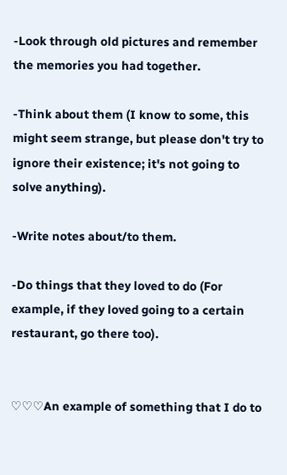-Look through old pictures and remember the memories you had together.

-Think about them (I know to some, this might seem strange, but please don't try to ignore their existence; it's not going to solve anything).

-Write notes about/to them.

-Do things that they loved to do (For example, if they loved going to a certain restaurant, go there too).


♡♡♡An example of something that I do to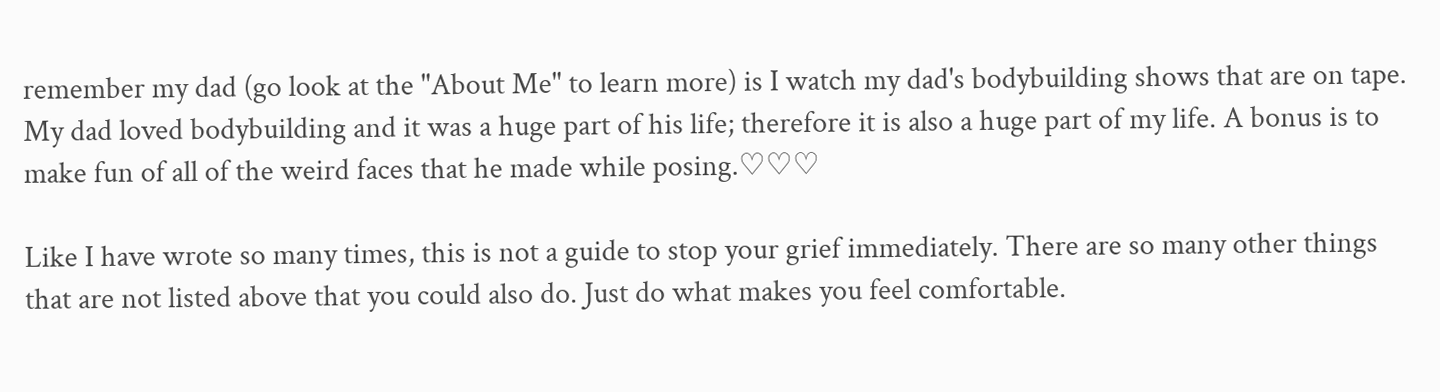remember my dad (go look at the "About Me" to learn more) is I watch my dad's bodybuilding shows that are on tape. My dad loved bodybuilding and it was a huge part of his life; therefore it is also a huge part of my life. A bonus is to make fun of all of the weird faces that he made while posing.♡♡♡

Like I have wrote so many times, this is not a guide to stop your grief immediately. There are so many other things that are not listed above that you could also do. Just do what makes you feel comfortable.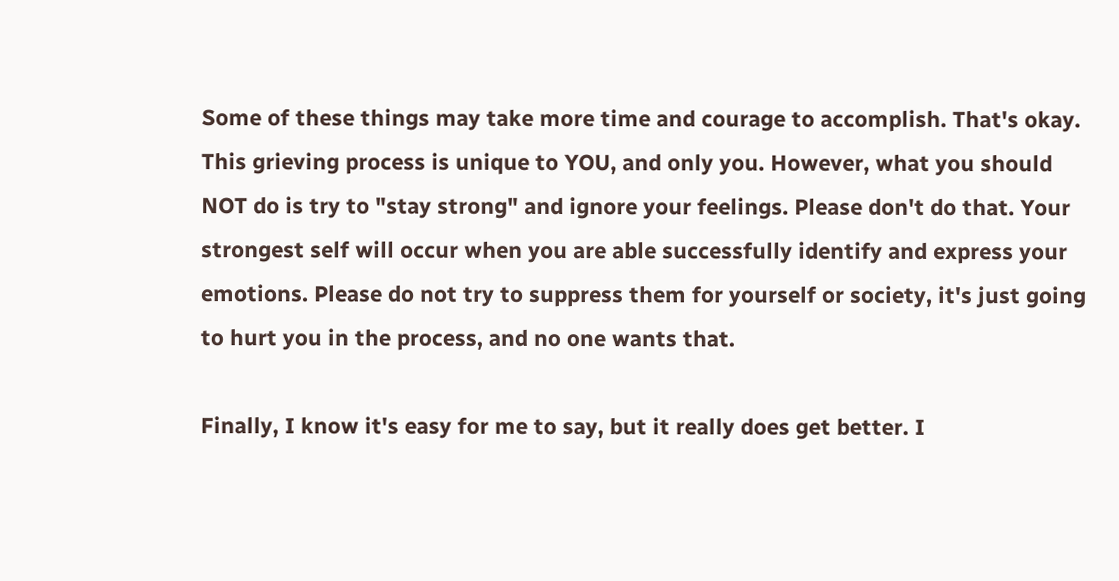Some of these things may take more time and courage to accomplish. That's okay. This grieving process is unique to YOU, and only you. However, what you should NOT do is try to "stay strong" and ignore your feelings. Please don't do that. Your strongest self will occur when you are able successfully identify and express your emotions. Please do not try to suppress them for yourself or society, it's just going to hurt you in the process, and no one wants that.

Finally, I know it's easy for me to say, but it really does get better. I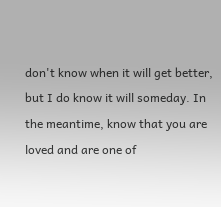don't know when it will get better, but I do know it will someday. In the meantime, know that you are loved and are one of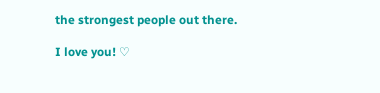the strongest people out there.

I love you! ♡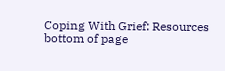Coping With Grief: Resources
bottom of page